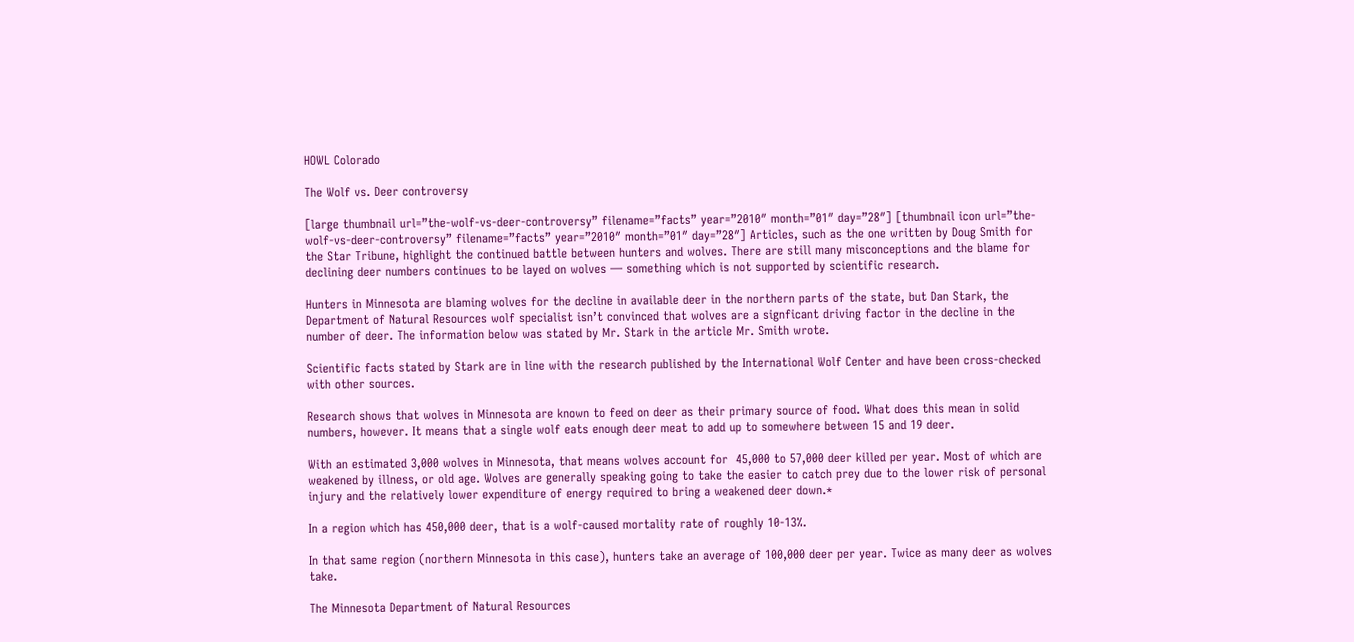HOWL Colorado

The Wolf vs. Deer controversy

[large thumbnail url=”the-wolf-vs-deer-controversy” filename=”facts” year=”2010″ month=”01″ day=”28″] [thumbnail icon url=”the-wolf-vs-deer-controversy” filename=”facts” year=”2010″ month=”01″ day=”28″] Articles, such as the one written by Doug Smith for the Star Tribune, highlight the continued battle between hunters and wolves. There are still many misconceptions and the blame for declining deer numbers continues to be layed on wolves — something which is not supported by scientific research.

Hunters in Minnesota are blaming wolves for the decline in available deer in the northern parts of the state, but Dan Stark, the Department of Natural Resources wolf specialist isn’t convinced that wolves are a signficant driving factor in the decline in the number of deer. The information below was stated by Mr. Stark in the article Mr. Smith wrote.

Scientific facts stated by Stark are in line with the research published by the International Wolf Center and have been cross-checked with other sources.

Research shows that wolves in Minnesota are known to feed on deer as their primary source of food. What does this mean in solid numbers, however. It means that a single wolf eats enough deer meat to add up to somewhere between 15 and 19 deer.

With an estimated 3,000 wolves in Minnesota, that means wolves account for  45,000 to 57,000 deer killed per year. Most of which are weakened by illness, or old age. Wolves are generally speaking going to take the easier to catch prey due to the lower risk of personal injury and the relatively lower expenditure of energy required to bring a weakened deer down.*

In a region which has 450,000 deer, that is a wolf-caused mortality rate of roughly 10-13%.

In that same region (northern Minnesota in this case), hunters take an average of 100,000 deer per year. Twice as many deer as wolves take.

The Minnesota Department of Natural Resources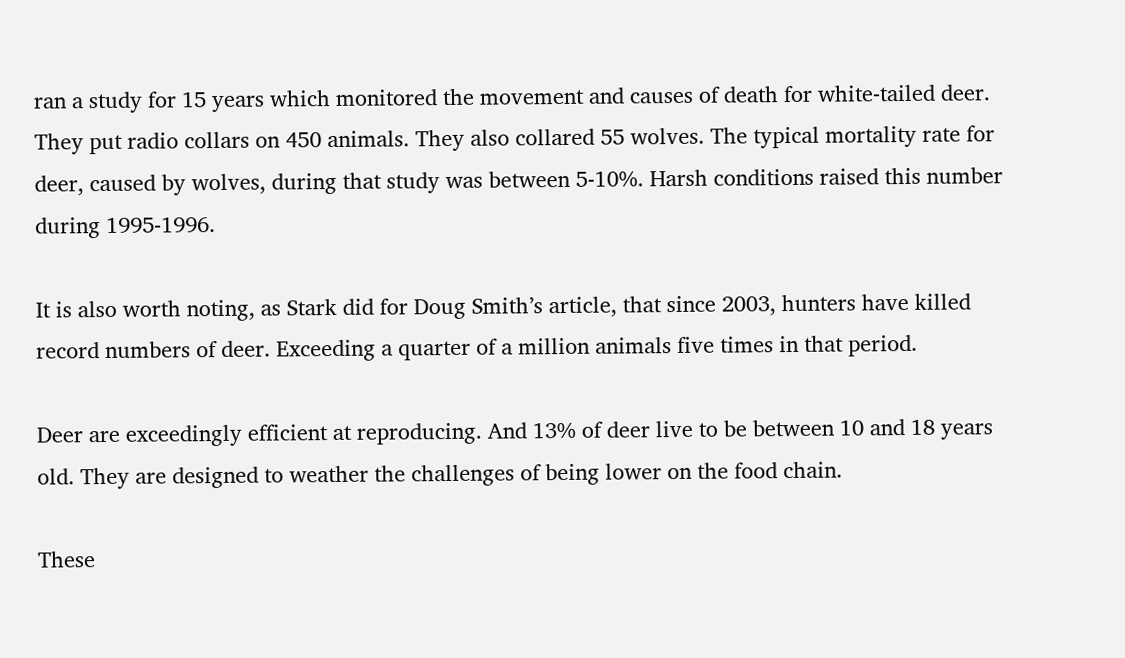ran a study for 15 years which monitored the movement and causes of death for white-tailed deer. They put radio collars on 450 animals. They also collared 55 wolves. The typical mortality rate for deer, caused by wolves, during that study was between 5-10%. Harsh conditions raised this number during 1995-1996.

It is also worth noting, as Stark did for Doug Smith’s article, that since 2003, hunters have killed record numbers of deer. Exceeding a quarter of a million animals five times in that period.

Deer are exceedingly efficient at reproducing. And 13% of deer live to be between 10 and 18 years old. They are designed to weather the challenges of being lower on the food chain.

These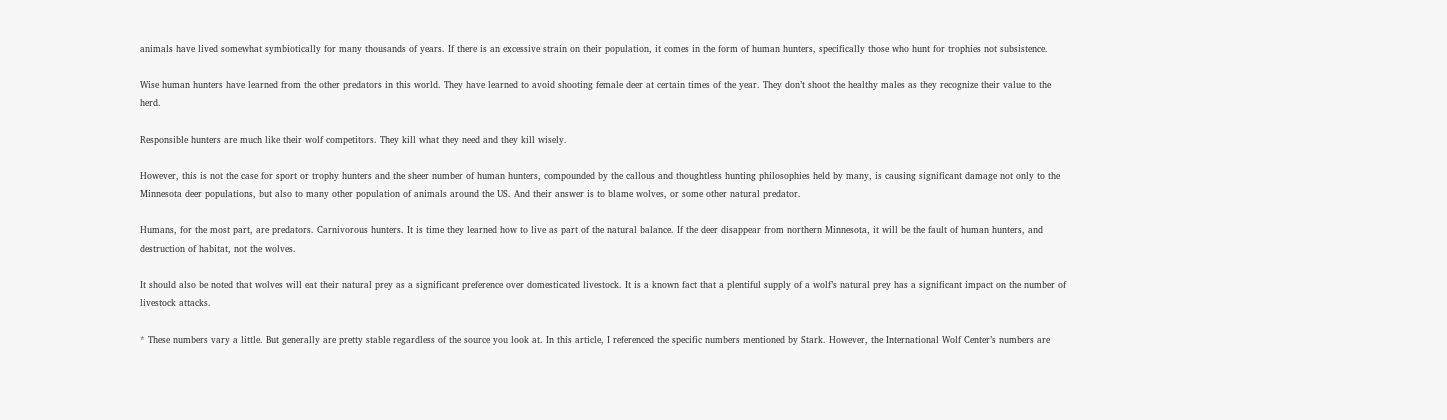animals have lived somewhat symbiotically for many thousands of years. If there is an excessive strain on their population, it comes in the form of human hunters, specifically those who hunt for trophies not subsistence.

Wise human hunters have learned from the other predators in this world. They have learned to avoid shooting female deer at certain times of the year. They don’t shoot the healthy males as they recognize their value to the herd.

Responsible hunters are much like their wolf competitors. They kill what they need and they kill wisely.

However, this is not the case for sport or trophy hunters and the sheer number of human hunters, compounded by the callous and thoughtless hunting philosophies held by many, is causing significant damage not only to the Minnesota deer populations, but also to many other population of animals around the US. And their answer is to blame wolves, or some other natural predator.

Humans, for the most part, are predators. Carnivorous hunters. It is time they learned how to live as part of the natural balance. If the deer disappear from northern Minnesota, it will be the fault of human hunters, and destruction of habitat, not the wolves.

It should also be noted that wolves will eat their natural prey as a significant preference over domesticated livestock. It is a known fact that a plentiful supply of a wolf’s natural prey has a significant impact on the number of livestock attacks.

* These numbers vary a little. But generally are pretty stable regardless of the source you look at. In this article, I referenced the specific numbers mentioned by Stark. However, the International Wolf Center’s numbers are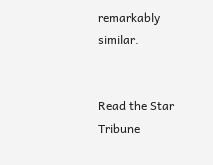remarkably similar.


Read the Star Tribune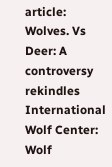article: Wolves. Vs Deer: A controversy rekindles
International Wolf Center: Wolf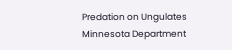Predation on Ungulates
Minnesota Department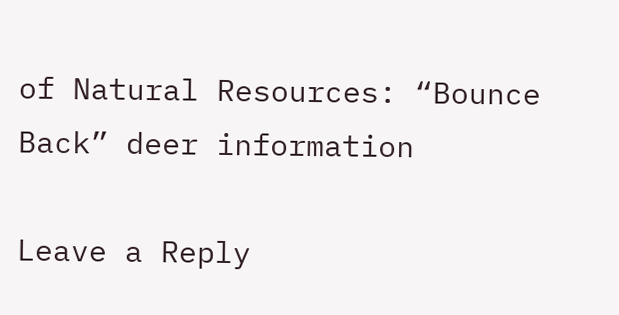of Natural Resources: “Bounce Back” deer information

Leave a Reply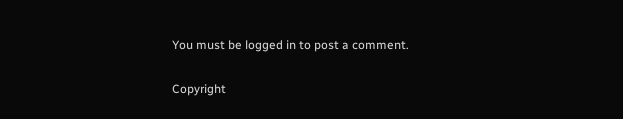You must be logged in to post a comment.

Copyright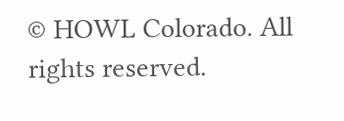© HOWL Colorado. All rights reserved.